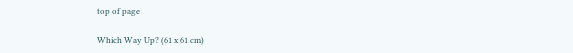top of page

Which Way Up? (61 x 61 cm)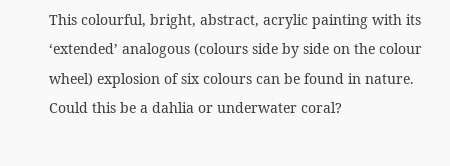This colourful, bright, abstract, acrylic painting with its ‘extended’ analogous (colours side by side on the colour wheel) explosion of six colours can be found in nature. Could this be a dahlia or underwater coral?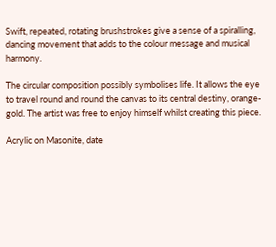Swift, repeated, rotating brushstrokes give a sense of a spiralling, dancing movement that adds to the colour message and musical harmony.

The circular composition possibly symbolises life. It allows the eye to travel round and round the canvas to its central destiny, orange-gold. The artist was free to enjoy himself whilst creating this piece.

Acrylic on Masonite, date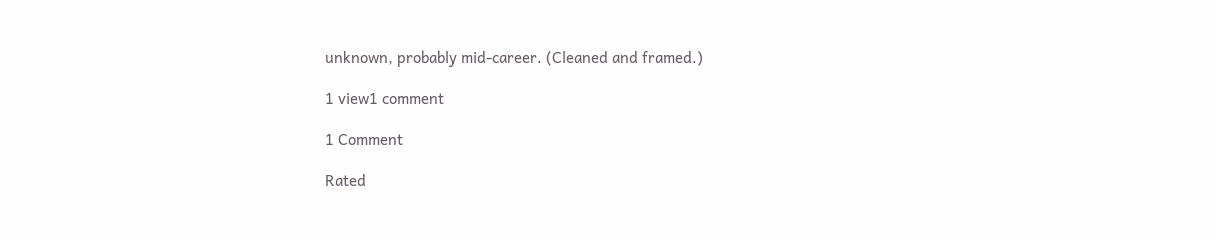unknown, probably mid-career. (Cleaned and framed.)

1 view1 comment

1 Comment

Rated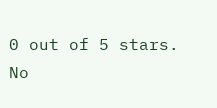0 out of 5 stars.
No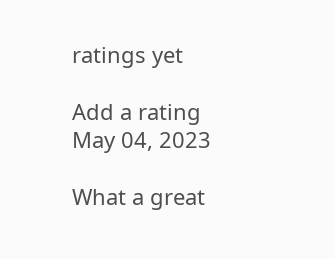ratings yet

Add a rating
May 04, 2023

What a great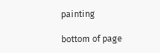painting

bottom of page